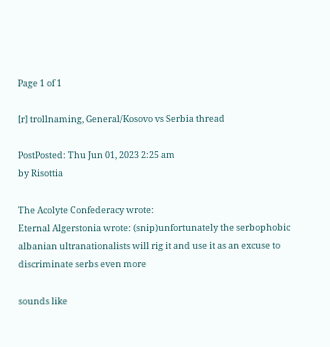Page 1 of 1

[r] trollnaming, General/Kosovo vs Serbia thread

PostPosted: Thu Jun 01, 2023 2:25 am
by Risottia

The Acolyte Confederacy wrote:
Eternal Algerstonia wrote: (snip)unfortunately the serbophobic albanian ultranationalists will rig it and use it as an excuse to discriminate serbs even more

sounds like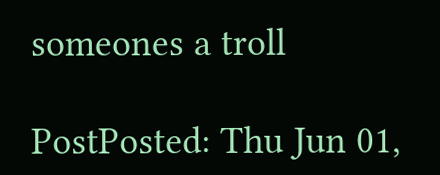someones a troll

PostPosted: Thu Jun 01,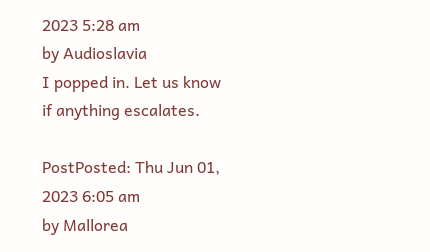2023 5:28 am
by Audioslavia
I popped in. Let us know if anything escalates.

PostPosted: Thu Jun 01, 2023 6:05 am
by Mallorea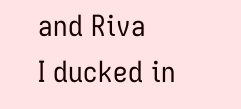and Riva
I ducked in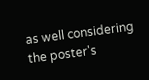as well considering the poster's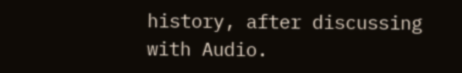history, after discussing with Audio.